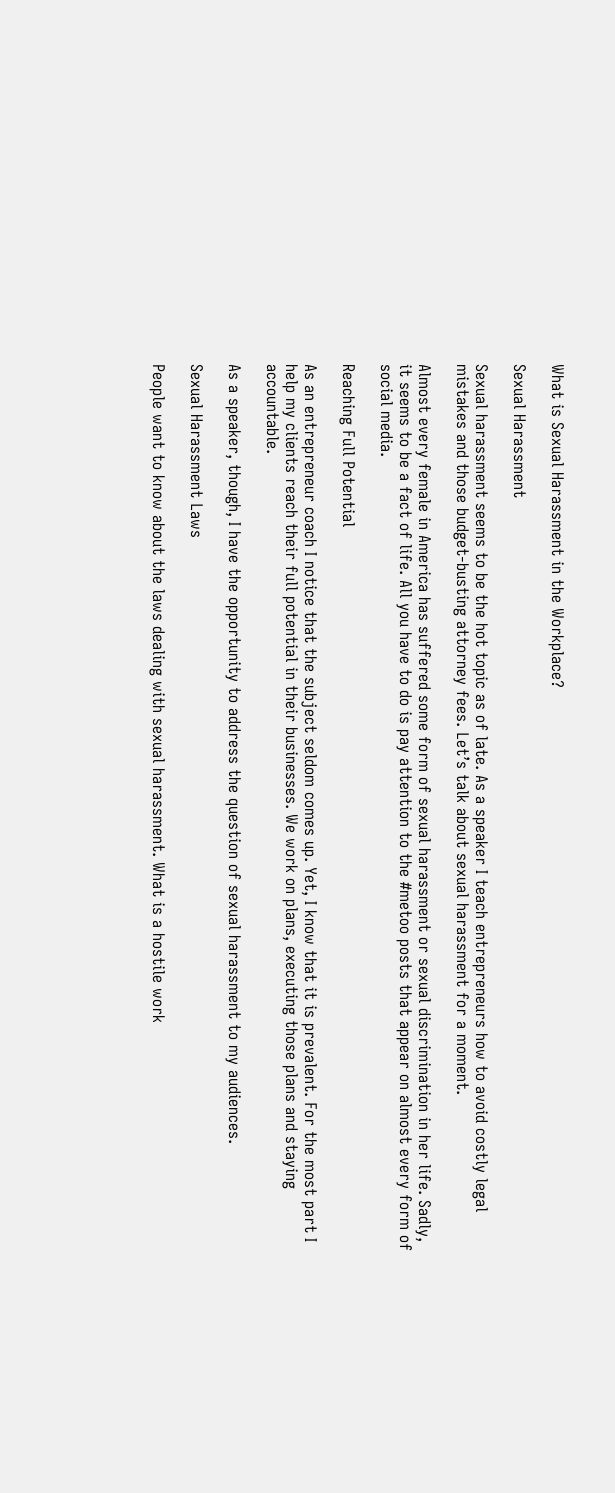What is Sexual Harassment in the Workplace?

Sexual Harassment

Sexual harassment seems to be the hot topic as of late. As a speaker I teach entrepreneurs how to avoid costly legal mistakes and those budget-busting attorney fees. Let’s talk about sexual harassment for a moment.

Almost every female in America has suffered some form of sexual harassment or sexual discrimination in her life. Sadly, it seems to be a fact of life. All you have to do is pay attention to the #metoo posts that appear on almost every form of social media.

Reaching Full Potential

As an entrepreneur coach I notice that the subject seldom comes up. Yet, I know that it is prevalent. For the most part I help my clients reach their full potential in their businesses. We work on plans, executing those plans and staying accountable.

As a speaker, though, I have the opportunity to address the question of sexual harassment to my audiences.

Sexual Harassment Laws

People want to know about the laws dealing with sexual harassment. What is a hostile work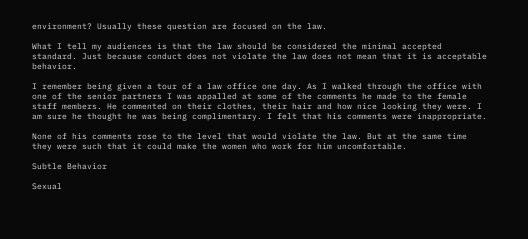environment? Usually these question are focused on the law.

What I tell my audiences is that the law should be considered the minimal accepted standard. Just because conduct does not violate the law does not mean that it is acceptable behavior.

I remember being given a tour of a law office one day. As I walked through the office with one of the senior partners I was appalled at some of the comments he made to the female staff members. He commented on their clothes, their hair and how nice looking they were. I am sure he thought he was being complimentary. I felt that his comments were inappropriate.

None of his comments rose to the level that would violate the law. But at the same time they were such that it could make the women who work for him uncomfortable.

Subtle Behavior

Sexual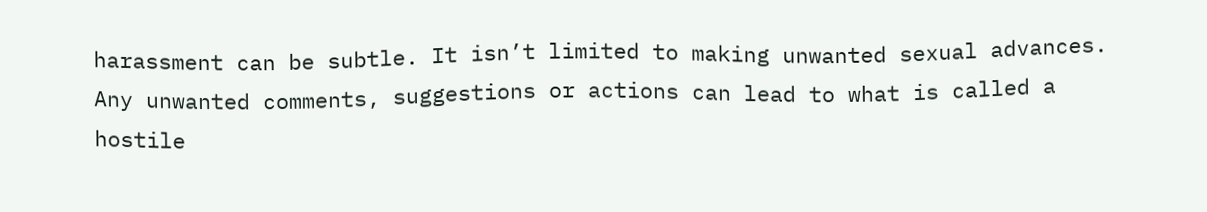harassment can be subtle. It isn’t limited to making unwanted sexual advances. Any unwanted comments, suggestions or actions can lead to what is called a hostile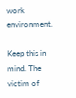work environment.

Keep this in mind. The victim of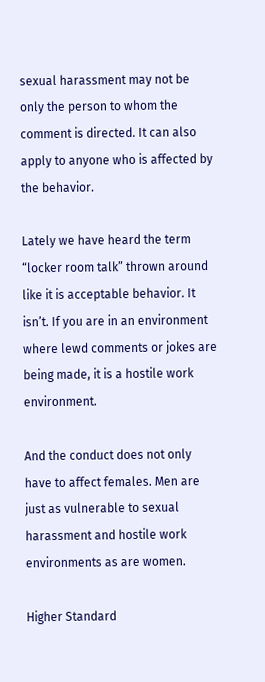sexual harassment may not be only the person to whom the comment is directed. It can also apply to anyone who is affected by the behavior.

Lately we have heard the term “locker room talk” thrown around like it is acceptable behavior. It isn’t. If you are in an environment where lewd comments or jokes are being made, it is a hostile work environment.

And the conduct does not only have to affect females. Men are just as vulnerable to sexual harassment and hostile work environments as are women.

Higher Standard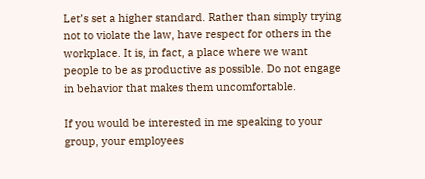Let’s set a higher standard. Rather than simply trying not to violate the law, have respect for others in the workplace. It is, in fact, a place where we want people to be as productive as possible. Do not engage in behavior that makes them uncomfortable.

If you would be interested in me speaking to your group, your employees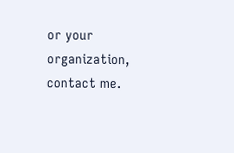or your organization, contact me.